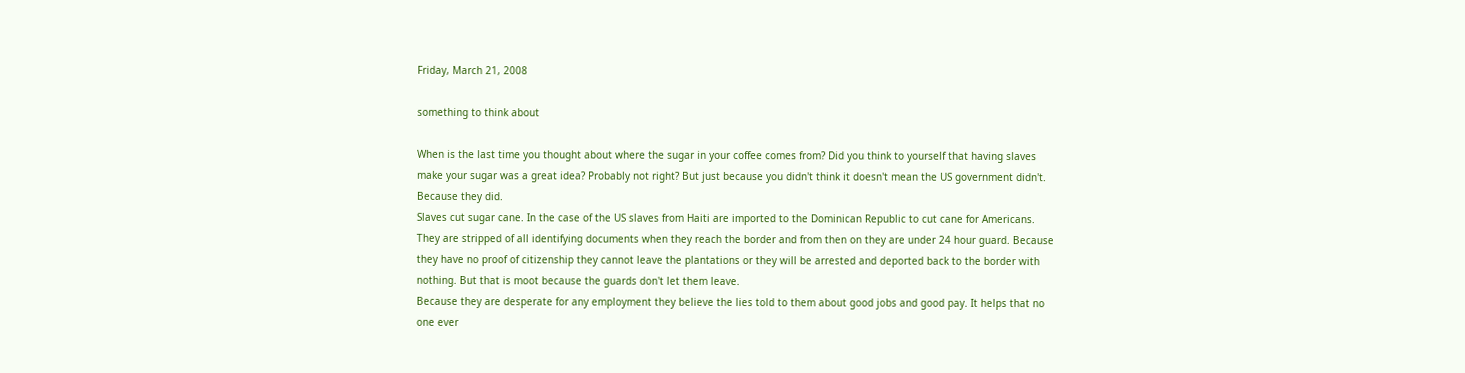Friday, March 21, 2008

something to think about

When is the last time you thought about where the sugar in your coffee comes from? Did you think to yourself that having slaves make your sugar was a great idea? Probably not right? But just because you didn't think it doesn't mean the US government didn't. Because they did.
Slaves cut sugar cane. In the case of the US slaves from Haiti are imported to the Dominican Republic to cut cane for Americans.
They are stripped of all identifying documents when they reach the border and from then on they are under 24 hour guard. Because they have no proof of citizenship they cannot leave the plantations or they will be arrested and deported back to the border with nothing. But that is moot because the guards don't let them leave.
Because they are desperate for any employment they believe the lies told to them about good jobs and good pay. It helps that no one ever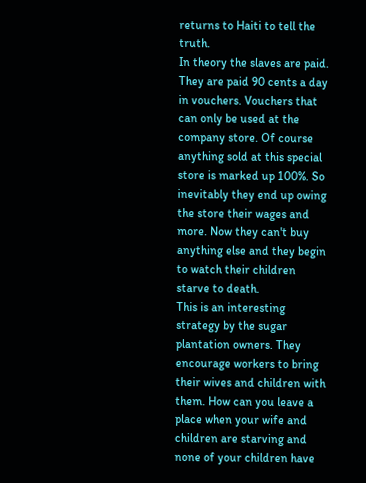returns to Haiti to tell the truth.
In theory the slaves are paid. They are paid 90 cents a day in vouchers. Vouchers that can only be used at the company store. Of course anything sold at this special store is marked up 100%. So inevitably they end up owing the store their wages and more. Now they can't buy anything else and they begin to watch their children starve to death.
This is an interesting strategy by the sugar plantation owners. They encourage workers to bring their wives and children with them. How can you leave a place when your wife and children are starving and none of your children have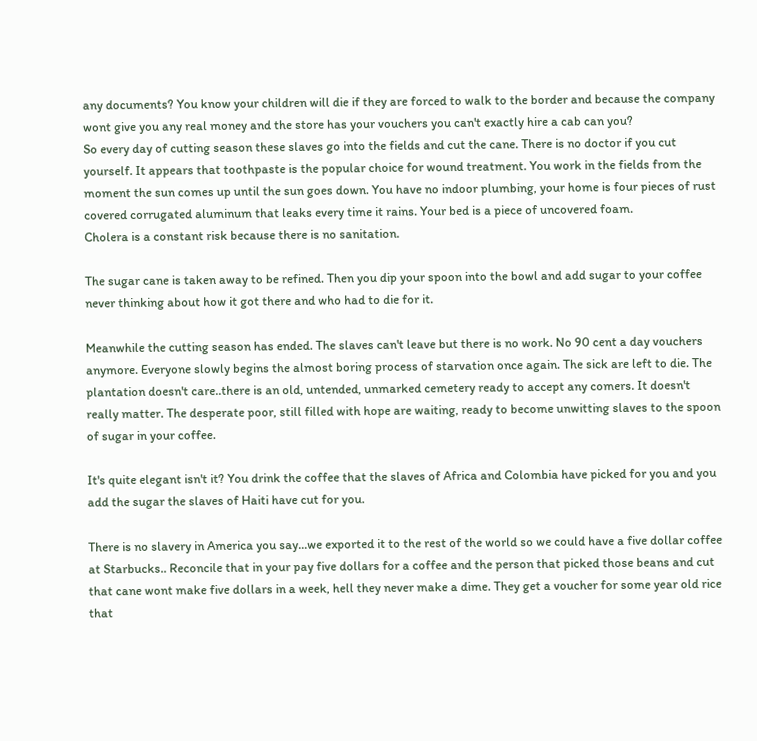any documents? You know your children will die if they are forced to walk to the border and because the company wont give you any real money and the store has your vouchers you can't exactly hire a cab can you?
So every day of cutting season these slaves go into the fields and cut the cane. There is no doctor if you cut yourself. It appears that toothpaste is the popular choice for wound treatment. You work in the fields from the moment the sun comes up until the sun goes down. You have no indoor plumbing, your home is four pieces of rust covered corrugated aluminum that leaks every time it rains. Your bed is a piece of uncovered foam.
Cholera is a constant risk because there is no sanitation.

The sugar cane is taken away to be refined. Then you dip your spoon into the bowl and add sugar to your coffee never thinking about how it got there and who had to die for it.

Meanwhile the cutting season has ended. The slaves can't leave but there is no work. No 90 cent a day vouchers anymore. Everyone slowly begins the almost boring process of starvation once again. The sick are left to die. The plantation doesn't care..there is an old, untended, unmarked cemetery ready to accept any comers. It doesn't really matter. The desperate poor, still filled with hope are waiting, ready to become unwitting slaves to the spoon of sugar in your coffee.

It's quite elegant isn't it? You drink the coffee that the slaves of Africa and Colombia have picked for you and you add the sugar the slaves of Haiti have cut for you.

There is no slavery in America you say...we exported it to the rest of the world so we could have a five dollar coffee at Starbucks.. Reconcile that in your pay five dollars for a coffee and the person that picked those beans and cut that cane wont make five dollars in a week, hell they never make a dime. They get a voucher for some year old rice that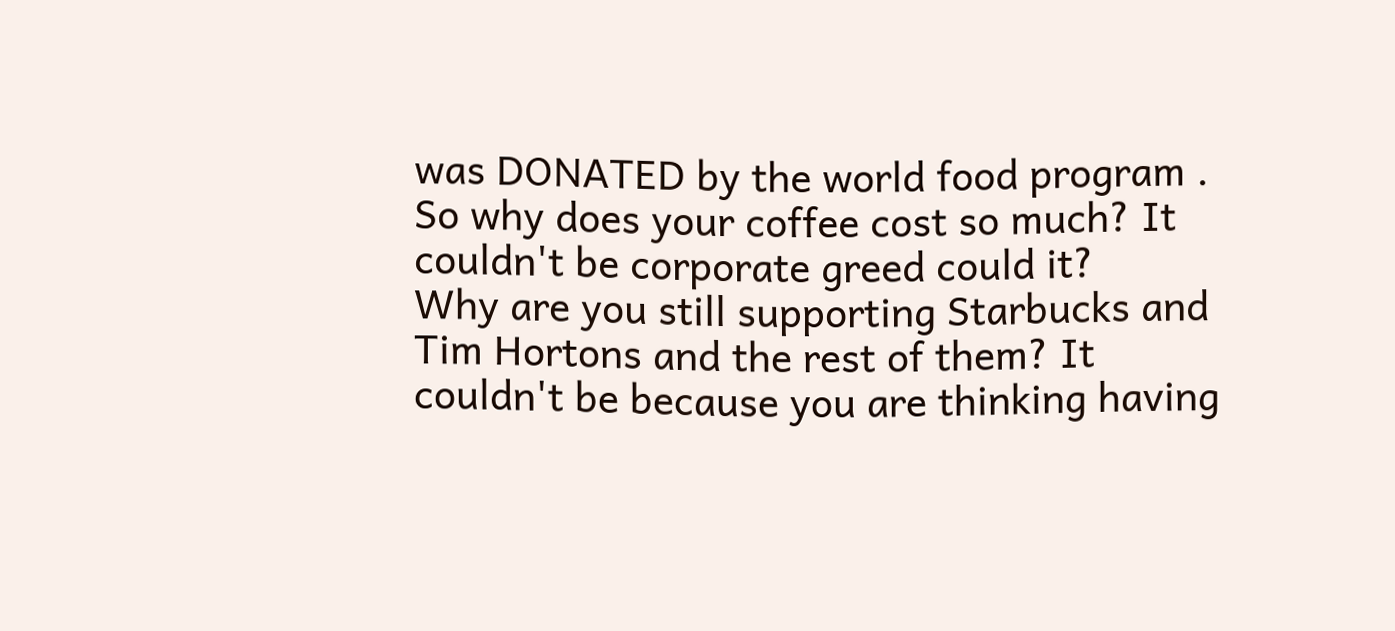was DONATED by the world food program . So why does your coffee cost so much? It couldn't be corporate greed could it?
Why are you still supporting Starbucks and Tim Hortons and the rest of them? It couldn't be because you are thinking having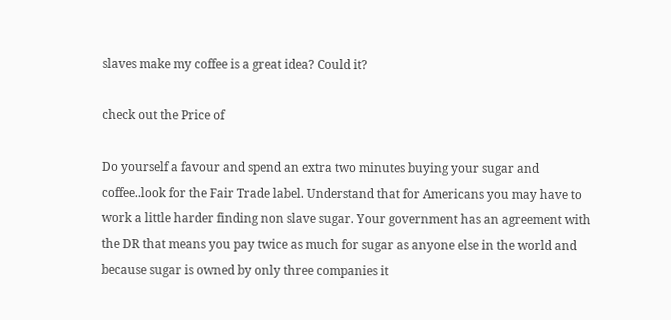slaves make my coffee is a great idea? Could it?

check out the Price of

Do yourself a favour and spend an extra two minutes buying your sugar and coffee..look for the Fair Trade label. Understand that for Americans you may have to work a little harder finding non slave sugar. Your government has an agreement with the DR that means you pay twice as much for sugar as anyone else in the world and because sugar is owned by only three companies it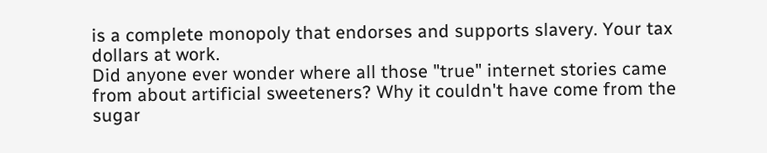is a complete monopoly that endorses and supports slavery. Your tax dollars at work.
Did anyone ever wonder where all those "true" internet stories came from about artificial sweeteners? Why it couldn't have come from the sugar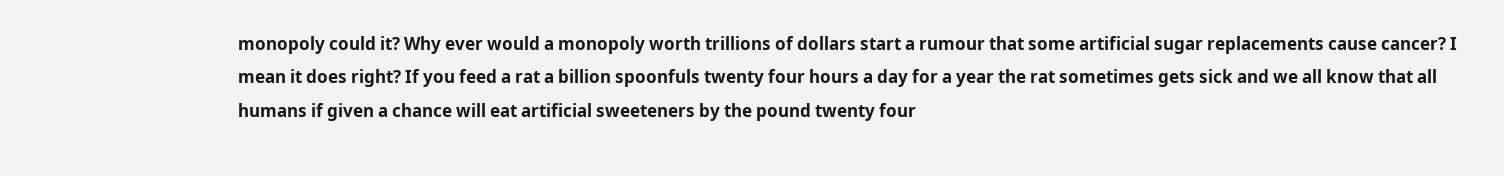monopoly could it? Why ever would a monopoly worth trillions of dollars start a rumour that some artificial sugar replacements cause cancer? I mean it does right? If you feed a rat a billion spoonfuls twenty four hours a day for a year the rat sometimes gets sick and we all know that all humans if given a chance will eat artificial sweeteners by the pound twenty four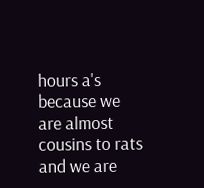hours a's because we are almost cousins to rats and we are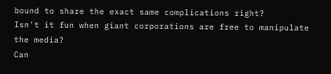bound to share the exact same complications right?
Isn't it fun when giant corporations are free to manipulate the media?
Can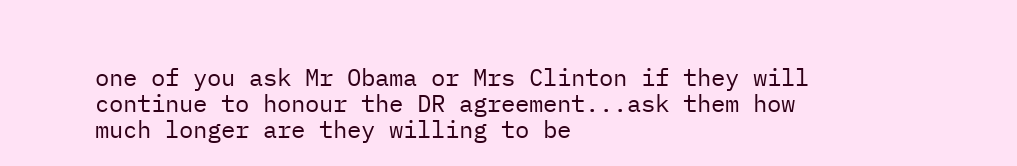one of you ask Mr Obama or Mrs Clinton if they will continue to honour the DR agreement...ask them how much longer are they willing to be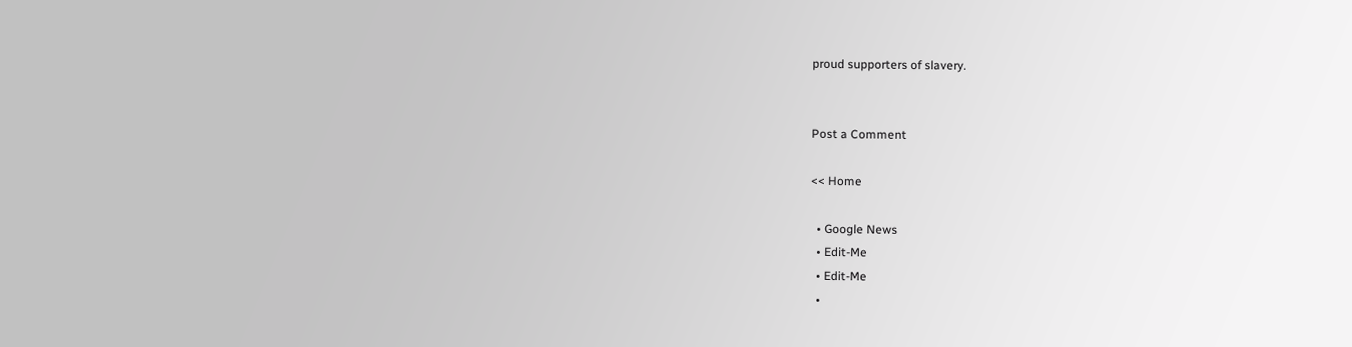proud supporters of slavery.


Post a Comment

<< Home

  • Google News
  • Edit-Me
  • Edit-Me
  •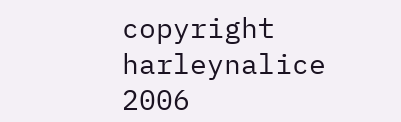copyright harleynalice 2006